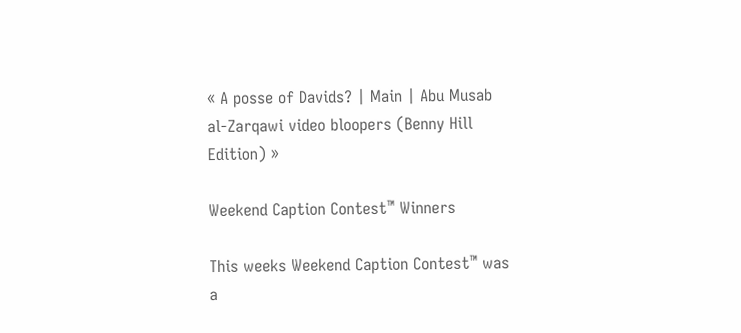« A posse of Davids? | Main | Abu Musab al-Zarqawi video bloopers (Benny Hill Edition) »

Weekend Caption Contest™ Winners

This weeks Weekend Caption Contest™ was a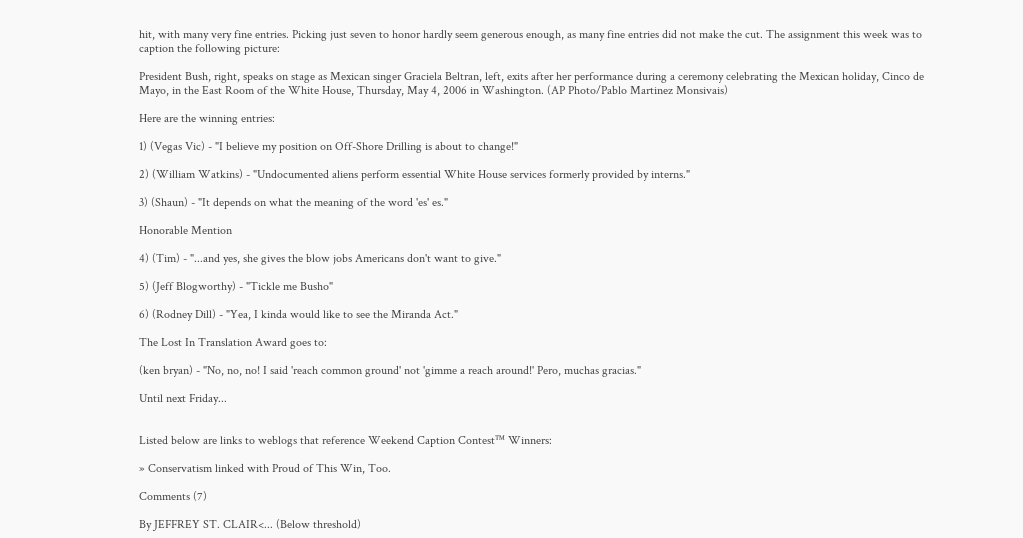hit, with many very fine entries. Picking just seven to honor hardly seem generous enough, as many fine entries did not make the cut. The assignment this week was to caption the following picture:

President Bush, right, speaks on stage as Mexican singer Graciela Beltran, left, exits after her performance during a ceremony celebrating the Mexican holiday, Cinco de Mayo, in the East Room of the White House, Thursday, May 4, 2006 in Washington. (AP Photo/Pablo Martinez Monsivais)

Here are the winning entries:

1) (Vegas Vic) - "I believe my position on Off-Shore Drilling is about to change!"

2) (William Watkins) - "Undocumented aliens perform essential White House services formerly provided by interns."

3) (Shaun) - "It depends on what the meaning of the word 'es' es."

Honorable Mention

4) (Tim) - "...and yes, she gives the blow jobs Americans don't want to give."

5) (Jeff Blogworthy) - "Tickle me Busho"

6) (Rodney Dill) - "Yea, I kinda would like to see the Miranda Act."

The Lost In Translation Award goes to:

(ken bryan) - "No, no, no! I said 'reach common ground' not 'gimme a reach around!' Pero, muchas gracias."

Until next Friday...


Listed below are links to weblogs that reference Weekend Caption Contest™ Winners:

» Conservatism linked with Proud of This Win, Too.

Comments (7)

By JEFFREY ST. CLAIR<... (Below threshold)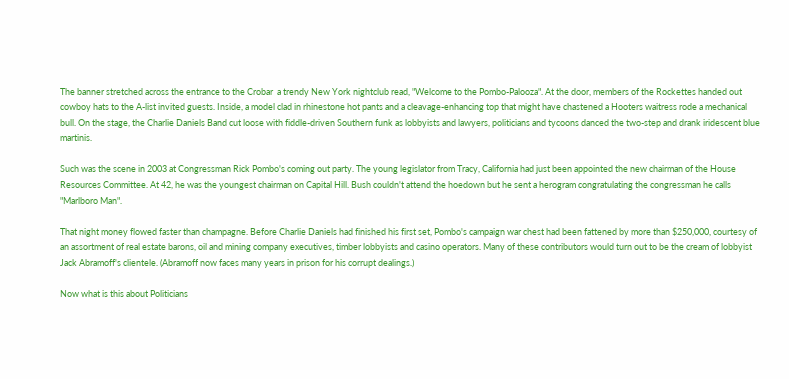The banner stretched across the entrance to the Crobar  a trendy New York nightclub read, "Welcome to the Pombo-Palooza". At the door, members of the Rockettes handed out cowboy hats to the A-list invited guests. Inside, a model clad in rhinestone hot pants and a cleavage-enhancing top that might have chastened a Hooters waitress rode a mechanical bull. On the stage, the Charlie Daniels Band cut loose with fiddle-driven Southern funk as lobbyists and lawyers, politicians and tycoons danced the two-step and drank iridescent blue martinis.

Such was the scene in 2003 at Congressman Rick Pombo's coming out party. The young legislator from Tracy, California had just been appointed the new chairman of the House Resources Committee. At 42, he was the youngest chairman on Capital Hill. Bush couldn't attend the hoedown but he sent a herogram congratulating the congressman he calls "Marlboro Man".

That night money flowed faster than champagne. Before Charlie Daniels had finished his first set, Pombo's campaign war chest had been fattened by more than $250,000, courtesy of an assortment of real estate barons, oil and mining company executives, timber lobbyists and casino operators. Many of these contributors would turn out to be the cream of lobbyist Jack Abramoff's clientele. (Abramoff now faces many years in prison for his corrupt dealings.)

Now what is this about Politicians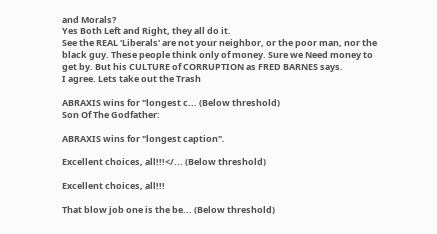and Morals?
Yes Both Left and Right, they all do it.
See the REAL 'Liberals' are not your neighbor, or the poor man, nor the black guy. These people think only of money. Sure we Need money to get by. But his CULTURE of CORRUPTION as FRED BARNES says.
I agree. Lets take out the Trash

ABRAXIS wins for "longest c... (Below threshold)
Son Of The Godfather:

ABRAXIS wins for "longest caption".

Excellent choices, all!!!</... (Below threshold)

Excellent choices, all!!!

That blow job one is the be... (Below threshold)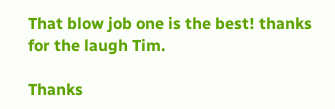That blow job one is the best! thanks for the laugh Tim.

Thanks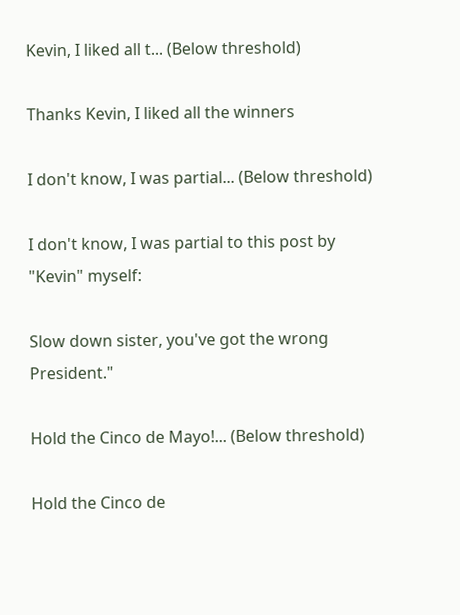Kevin, I liked all t... (Below threshold)

Thanks Kevin, I liked all the winners

I don't know, I was partial... (Below threshold)

I don't know, I was partial to this post by "Kevin" myself:

Slow down sister, you've got the wrong President."

Hold the Cinco de Mayo!... (Below threshold)

Hold the Cinco de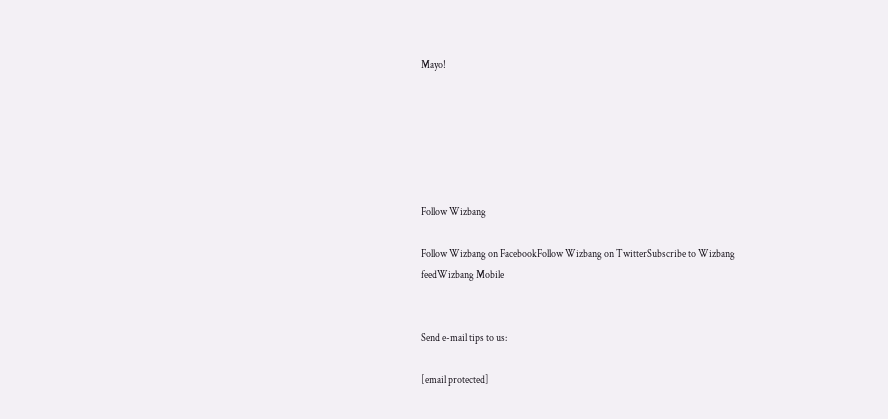Mayo!






Follow Wizbang

Follow Wizbang on FacebookFollow Wizbang on TwitterSubscribe to Wizbang feedWizbang Mobile


Send e-mail tips to us:

[email protected]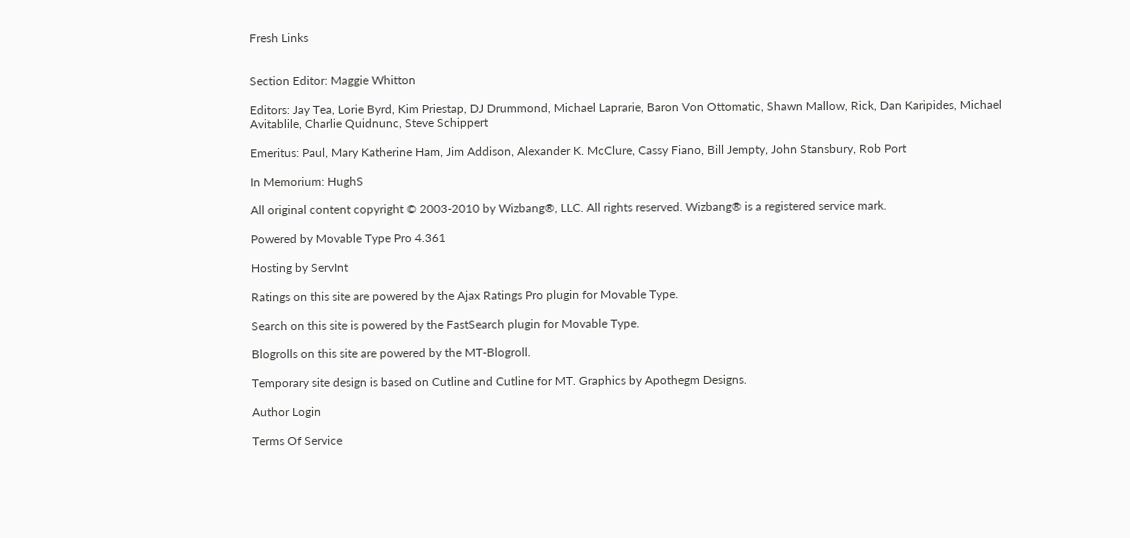Fresh Links


Section Editor: Maggie Whitton

Editors: Jay Tea, Lorie Byrd, Kim Priestap, DJ Drummond, Michael Laprarie, Baron Von Ottomatic, Shawn Mallow, Rick, Dan Karipides, Michael Avitablile, Charlie Quidnunc, Steve Schippert

Emeritus: Paul, Mary Katherine Ham, Jim Addison, Alexander K. McClure, Cassy Fiano, Bill Jempty, John Stansbury, Rob Port

In Memorium: HughS

All original content copyright © 2003-2010 by Wizbang®, LLC. All rights reserved. Wizbang® is a registered service mark.

Powered by Movable Type Pro 4.361

Hosting by ServInt

Ratings on this site are powered by the Ajax Ratings Pro plugin for Movable Type.

Search on this site is powered by the FastSearch plugin for Movable Type.

Blogrolls on this site are powered by the MT-Blogroll.

Temporary site design is based on Cutline and Cutline for MT. Graphics by Apothegm Designs.

Author Login

Terms Of Service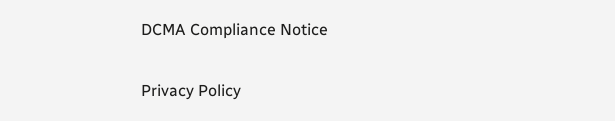DCMA Compliance Notice

Privacy Policy